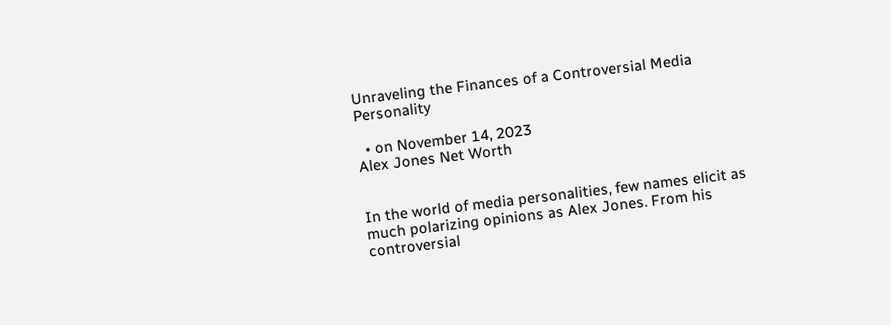Unraveling the Finances of a Controversial Media Personality

  • on November 14, 2023
Alex Jones Net Worth


In the world of media personalities, few names elicit as much polarizing opinions as Alex Jones. From his controversial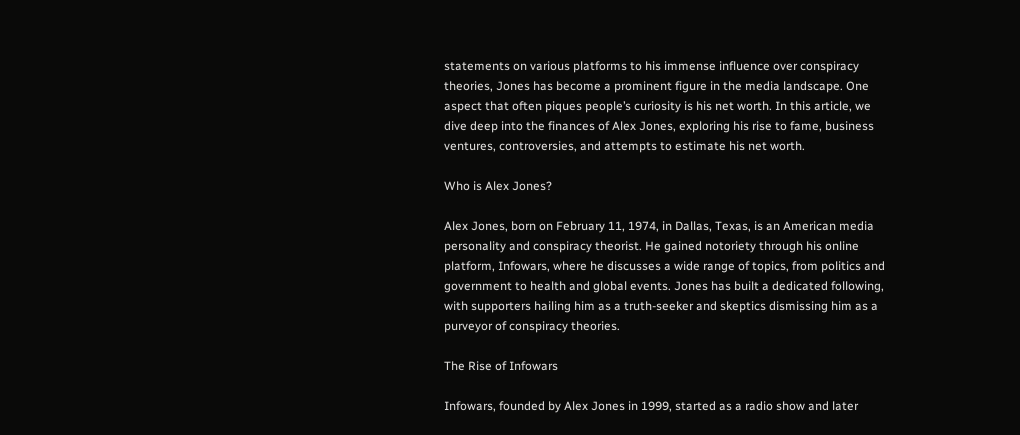statements on various platforms to his immense influence over conspiracy theories, Jones has become a prominent figure in the media landscape. One aspect that often piques people’s curiosity is his net worth. In this article, we dive deep into the finances of Alex Jones, exploring his rise to fame, business ventures, controversies, and attempts to estimate his net worth.

Who is Alex Jones?

Alex Jones, born on February 11, 1974, in Dallas, Texas, is an American media personality and conspiracy theorist. He gained notoriety through his online platform, Infowars, where he discusses a wide range of topics, from politics and government to health and global events. Jones has built a dedicated following, with supporters hailing him as a truth-seeker and skeptics dismissing him as a purveyor of conspiracy theories.

The Rise of Infowars

Infowars, founded by Alex Jones in 1999, started as a radio show and later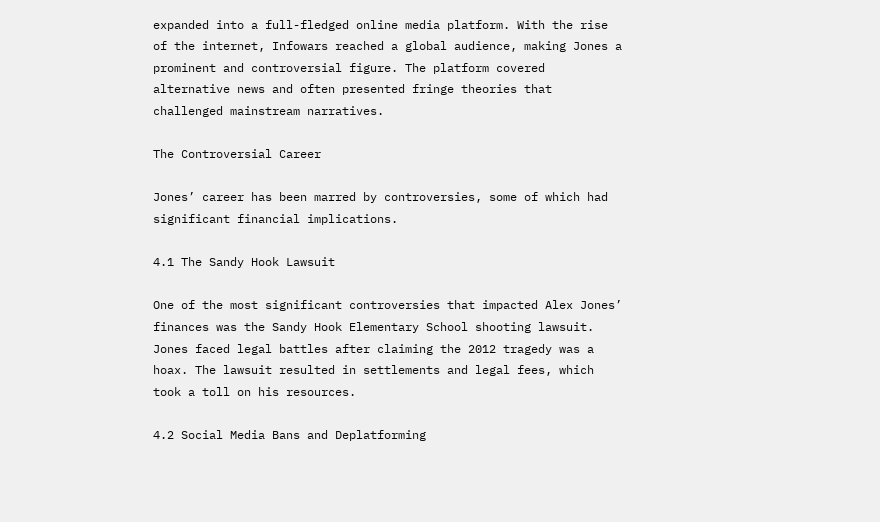expanded into a full-fledged online media platform. With the rise of the internet, Infowars reached a global audience, making Jones a prominent and controversial figure. The platform covered alternative news and often presented fringe theories that challenged mainstream narratives.

The Controversial Career

Jones’ career has been marred by controversies, some of which had significant financial implications.

4.1 The Sandy Hook Lawsuit

One of the most significant controversies that impacted Alex Jones’ finances was the Sandy Hook Elementary School shooting lawsuit. Jones faced legal battles after claiming the 2012 tragedy was a hoax. The lawsuit resulted in settlements and legal fees, which took a toll on his resources.

4.2 Social Media Bans and Deplatforming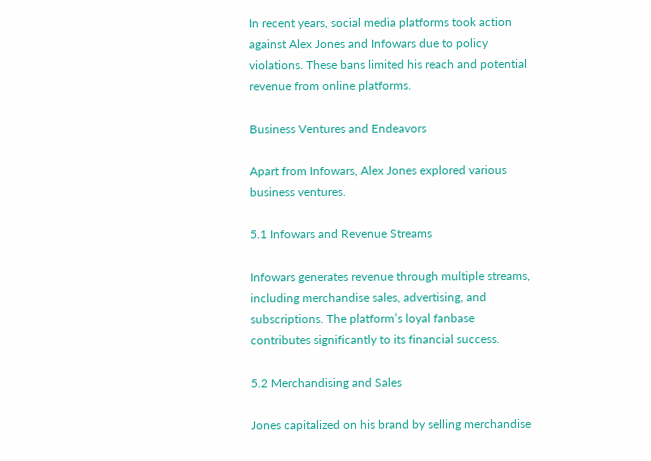In recent years, social media platforms took action against Alex Jones and Infowars due to policy violations. These bans limited his reach and potential revenue from online platforms.

Business Ventures and Endeavors

Apart from Infowars, Alex Jones explored various business ventures.

5.1 Infowars and Revenue Streams

Infowars generates revenue through multiple streams, including merchandise sales, advertising, and subscriptions. The platform’s loyal fanbase contributes significantly to its financial success.

5.2 Merchandising and Sales

Jones capitalized on his brand by selling merchandise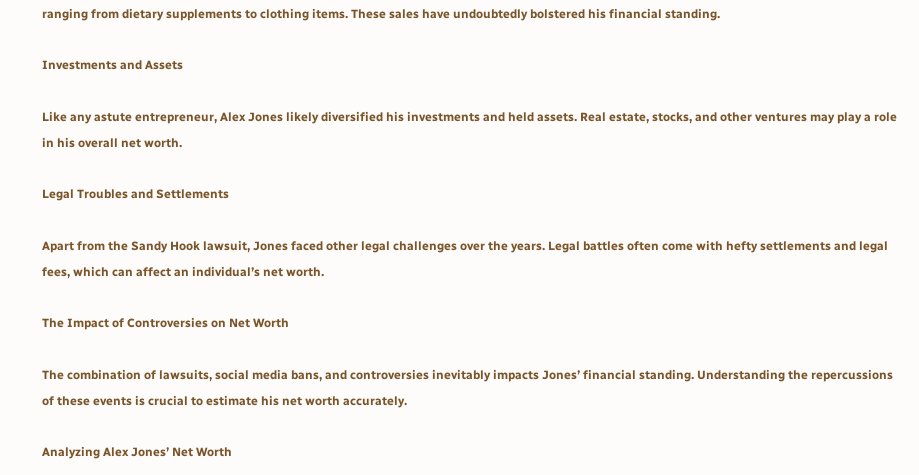ranging from dietary supplements to clothing items. These sales have undoubtedly bolstered his financial standing.

Investments and Assets

Like any astute entrepreneur, Alex Jones likely diversified his investments and held assets. Real estate, stocks, and other ventures may play a role in his overall net worth.

Legal Troubles and Settlements

Apart from the Sandy Hook lawsuit, Jones faced other legal challenges over the years. Legal battles often come with hefty settlements and legal fees, which can affect an individual’s net worth.

The Impact of Controversies on Net Worth

The combination of lawsuits, social media bans, and controversies inevitably impacts Jones’ financial standing. Understanding the repercussions of these events is crucial to estimate his net worth accurately.

Analyzing Alex Jones’ Net Worth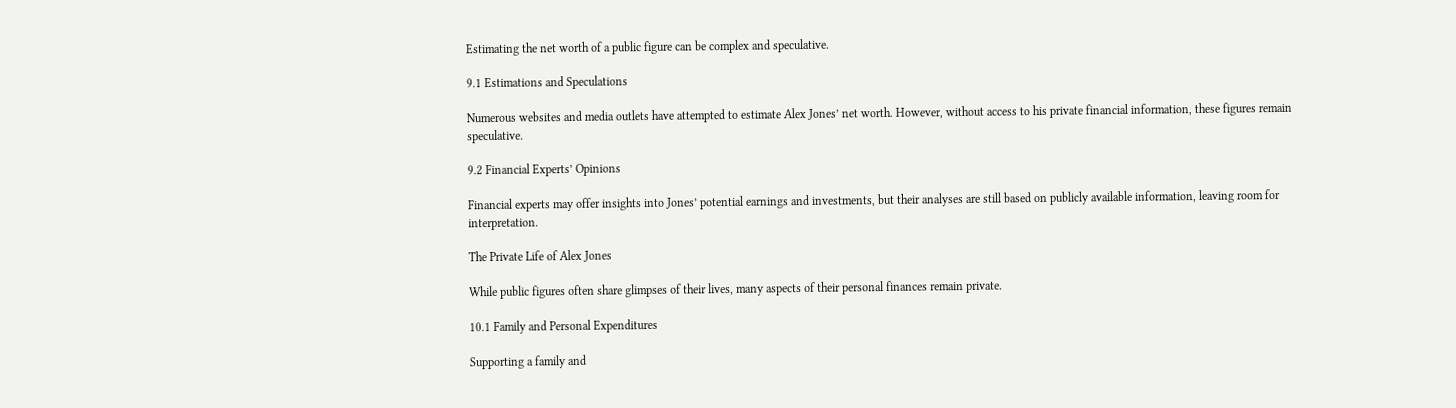Estimating the net worth of a public figure can be complex and speculative.

9.1 Estimations and Speculations

Numerous websites and media outlets have attempted to estimate Alex Jones’ net worth. However, without access to his private financial information, these figures remain speculative.

9.2 Financial Experts’ Opinions

Financial experts may offer insights into Jones’ potential earnings and investments, but their analyses are still based on publicly available information, leaving room for interpretation.

The Private Life of Alex Jones

While public figures often share glimpses of their lives, many aspects of their personal finances remain private.

10.1 Family and Personal Expenditures

Supporting a family and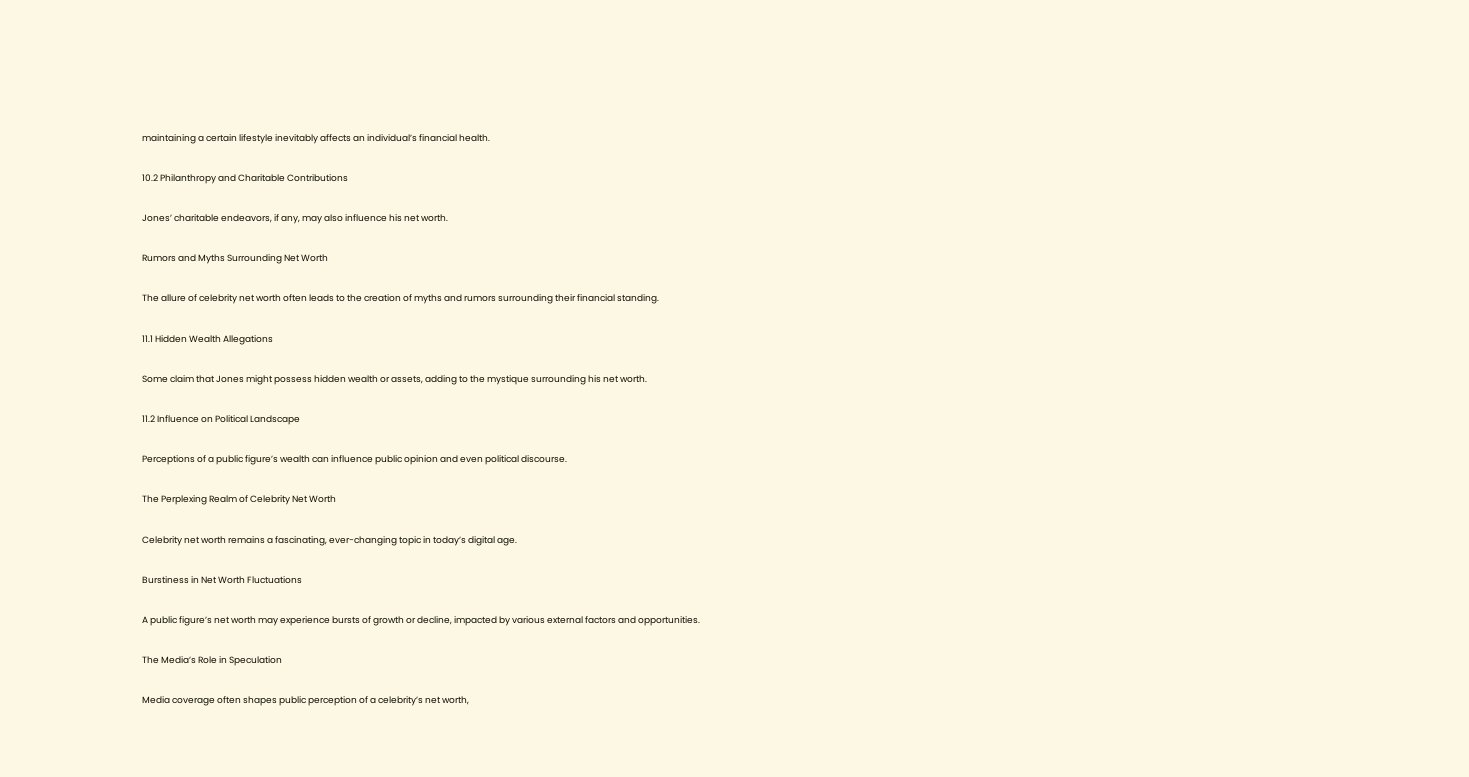maintaining a certain lifestyle inevitably affects an individual’s financial health.

10.2 Philanthropy and Charitable Contributions

Jones’ charitable endeavors, if any, may also influence his net worth.

Rumors and Myths Surrounding Net Worth

The allure of celebrity net worth often leads to the creation of myths and rumors surrounding their financial standing.

11.1 Hidden Wealth Allegations

Some claim that Jones might possess hidden wealth or assets, adding to the mystique surrounding his net worth.

11.2 Influence on Political Landscape

Perceptions of a public figure’s wealth can influence public opinion and even political discourse.

The Perplexing Realm of Celebrity Net Worth

Celebrity net worth remains a fascinating, ever-changing topic in today’s digital age.

Burstiness in Net Worth Fluctuations

A public figure’s net worth may experience bursts of growth or decline, impacted by various external factors and opportunities.

The Media’s Role in Speculation

Media coverage often shapes public perception of a celebrity’s net worth,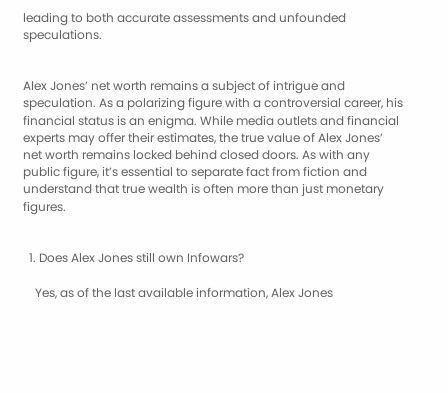leading to both accurate assessments and unfounded speculations.


Alex Jones’ net worth remains a subject of intrigue and speculation. As a polarizing figure with a controversial career, his financial status is an enigma. While media outlets and financial experts may offer their estimates, the true value of Alex Jones’ net worth remains locked behind closed doors. As with any public figure, it’s essential to separate fact from fiction and understand that true wealth is often more than just monetary figures.


  1. Does Alex Jones still own Infowars?

    Yes, as of the last available information, Alex Jones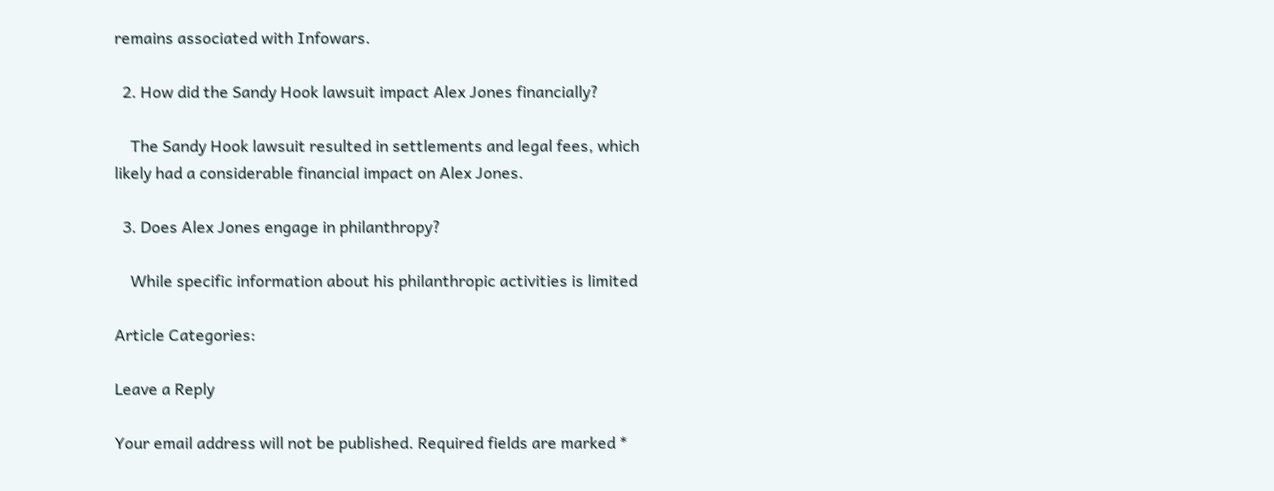remains associated with Infowars.

  2. How did the Sandy Hook lawsuit impact Alex Jones financially?

    The Sandy Hook lawsuit resulted in settlements and legal fees, which likely had a considerable financial impact on Alex Jones.

  3. Does Alex Jones engage in philanthropy?

    While specific information about his philanthropic activities is limited

Article Categories:

Leave a Reply

Your email address will not be published. Required fields are marked *